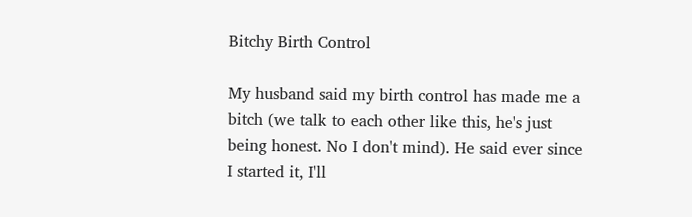Bitchy Birth Control

My husband said my birth control has made me a bitch (we talk to each other like this, he's just being honest. No I don't mind). He said ever since I started it, I'll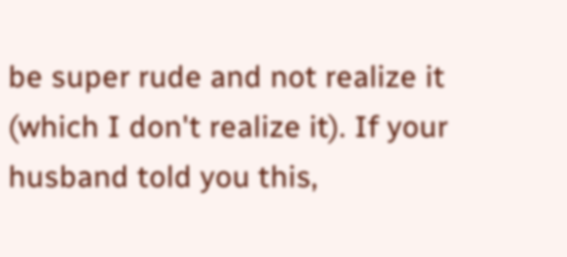be super rude and not realize it (which I don't realize it). If your husband told you this,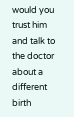would you trust him and talk to the doctor about a different birth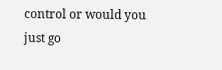control or would you just go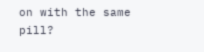on with the same pill?